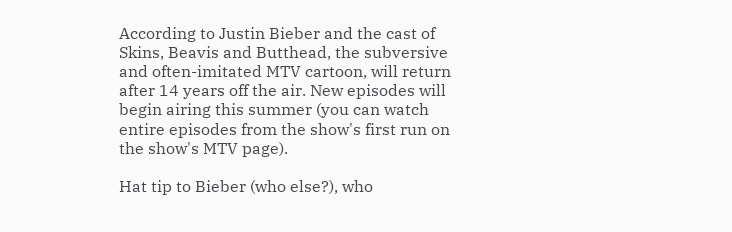According to Justin Bieber and the cast of Skins, Beavis and Butthead, the subversive and often-imitated MTV cartoon, will return after 14 years off the air. New episodes will begin airing this summer (you can watch entire episodes from the show's first run on the show's MTV page).

Hat tip to Bieber (who else?), who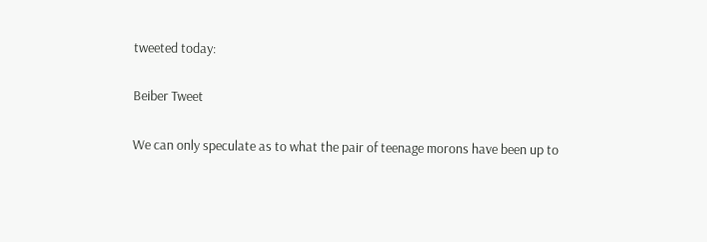tweeted today:

Beiber Tweet

We can only speculate as to what the pair of teenage morons have been up to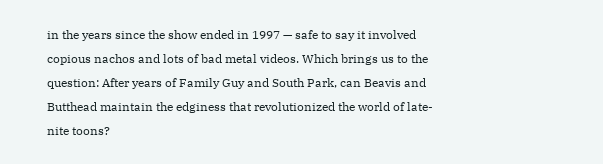in the years since the show ended in 1997 — safe to say it involved copious nachos and lots of bad metal videos. Which brings us to the question: After years of Family Guy and South Park, can Beavis and Butthead maintain the edginess that revolutionized the world of late-nite toons?